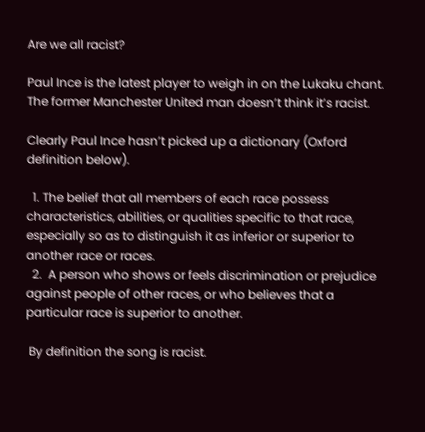Are we all racist?

Paul Ince is the latest player to weigh in on the Lukaku chant. The former Manchester United man doesn’t think it’s racist.

Clearly Paul Ince hasn’t picked up a dictionary (Oxford definition below).

  1. The belief that all members of each race possess characteristics, abilities, or qualities specific to that race, especially so as to distinguish it as inferior or superior to another race or races.
  2.  A person who shows or feels discrimination or prejudice against people of other races, or who believes that a particular race is superior to another.

 By definition the song is racist.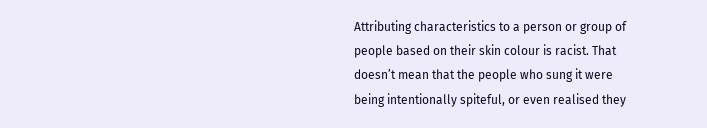Attributing characteristics to a person or group of people based on their skin colour is racist. That doesn’t mean that the people who sung it were being intentionally spiteful, or even realised they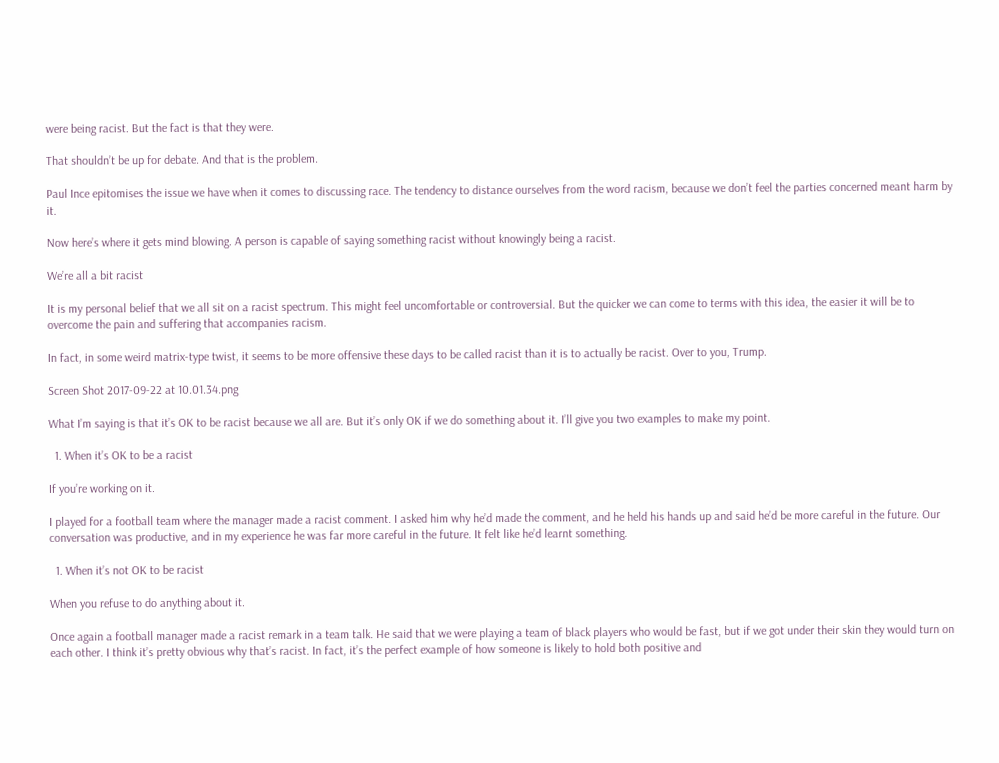were being racist. But the fact is that they were.

That shouldn’t be up for debate. And that is the problem.

Paul Ince epitomises the issue we have when it comes to discussing race. The tendency to distance ourselves from the word racism, because we don’t feel the parties concerned meant harm by it.

Now here’s where it gets mind blowing. A person is capable of saying something racist without knowingly being a racist.

We’re all a bit racist

It is my personal belief that we all sit on a racist spectrum. This might feel uncomfortable or controversial. But the quicker we can come to terms with this idea, the easier it will be to overcome the pain and suffering that accompanies racism.

In fact, in some weird matrix-type twist, it seems to be more offensive these days to be called racist than it is to actually be racist. Over to you, Trump.

Screen Shot 2017-09-22 at 10.01.34.png

What I’m saying is that it’s OK to be racist because we all are. But it’s only OK if we do something about it. I’ll give you two examples to make my point.

  1. When it’s OK to be a racist

If you’re working on it.

I played for a football team where the manager made a racist comment. I asked him why he’d made the comment, and he held his hands up and said he’d be more careful in the future. Our conversation was productive, and in my experience he was far more careful in the future. It felt like he’d learnt something.

  1. When it’s not OK to be racist

When you refuse to do anything about it.

Once again a football manager made a racist remark in a team talk. He said that we were playing a team of black players who would be fast, but if we got under their skin they would turn on each other. I think it’s pretty obvious why that’s racist. In fact, it’s the perfect example of how someone is likely to hold both positive and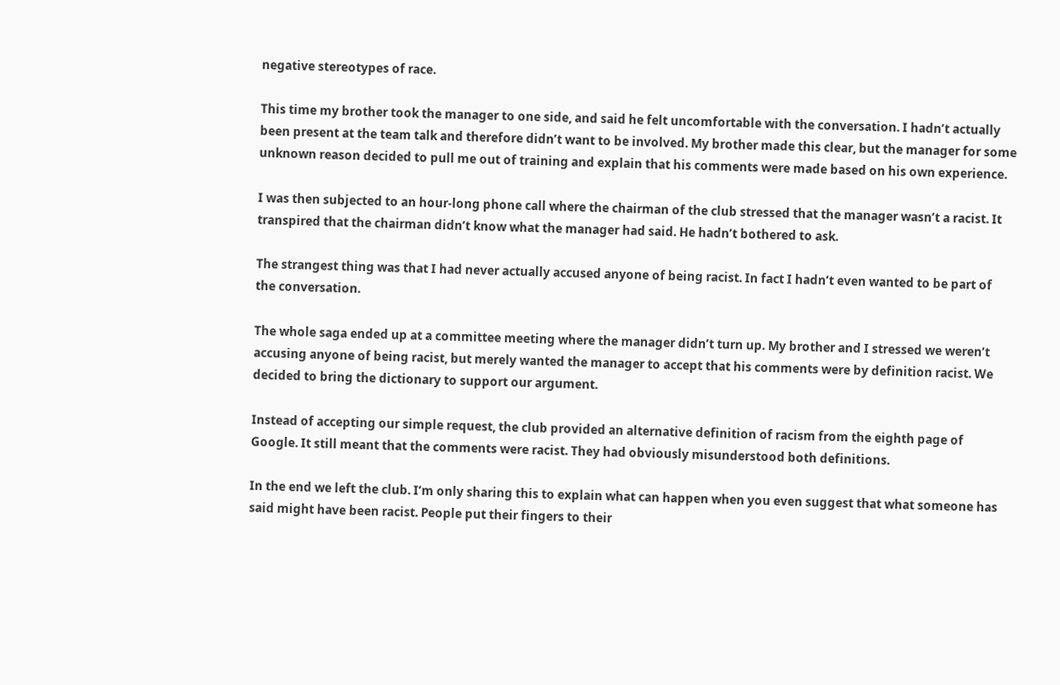negative stereotypes of race.

This time my brother took the manager to one side, and said he felt uncomfortable with the conversation. I hadn’t actually been present at the team talk and therefore didn’t want to be involved. My brother made this clear, but the manager for some unknown reason decided to pull me out of training and explain that his comments were made based on his own experience.

I was then subjected to an hour-long phone call where the chairman of the club stressed that the manager wasn’t a racist. It transpired that the chairman didn’t know what the manager had said. He hadn’t bothered to ask.

The strangest thing was that I had never actually accused anyone of being racist. In fact I hadn’t even wanted to be part of the conversation.

The whole saga ended up at a committee meeting where the manager didn’t turn up. My brother and I stressed we weren’t accusing anyone of being racist, but merely wanted the manager to accept that his comments were by definition racist. We decided to bring the dictionary to support our argument.

Instead of accepting our simple request, the club provided an alternative definition of racism from the eighth page of Google. It still meant that the comments were racist. They had obviously misunderstood both definitions.

In the end we left the club. I’m only sharing this to explain what can happen when you even suggest that what someone has said might have been racist. People put their fingers to their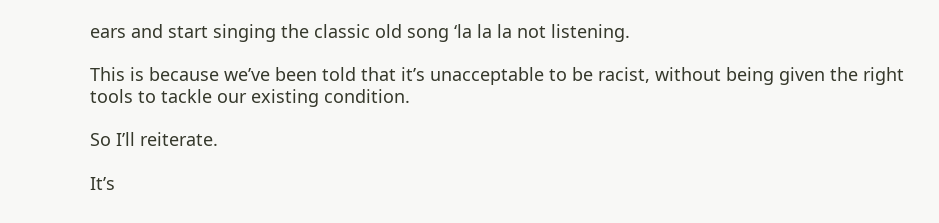ears and start singing the classic old song ‘la la la not listening.

This is because we’ve been told that it’s unacceptable to be racist, without being given the right tools to tackle our existing condition.

So I’ll reiterate.

It’s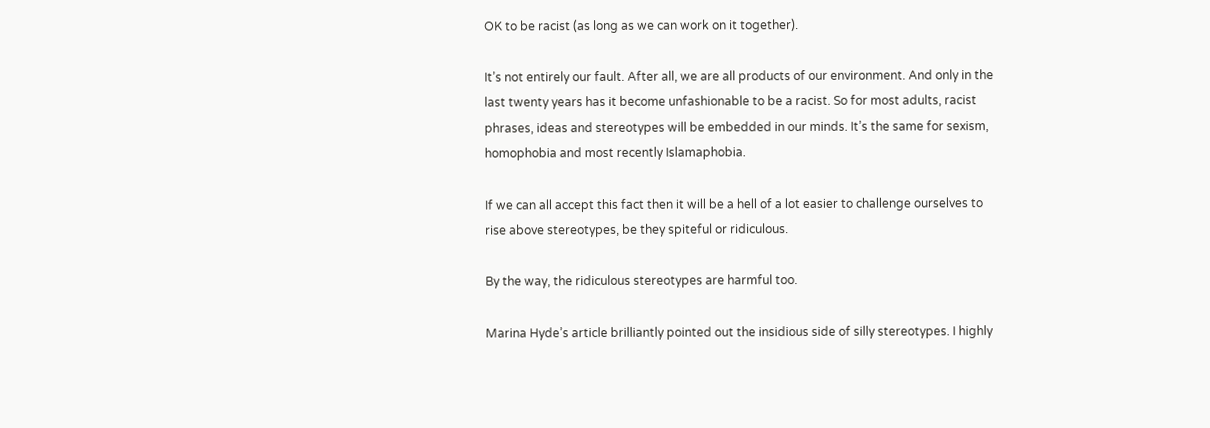OK to be racist (as long as we can work on it together).

It’s not entirely our fault. After all, we are all products of our environment. And only in the last twenty years has it become unfashionable to be a racist. So for most adults, racist phrases, ideas and stereotypes will be embedded in our minds. It’s the same for sexism, homophobia and most recently Islamaphobia.

If we can all accept this fact then it will be a hell of a lot easier to challenge ourselves to rise above stereotypes, be they spiteful or ridiculous.

By the way, the ridiculous stereotypes are harmful too.

Marina Hyde’s article brilliantly pointed out the insidious side of silly stereotypes. I highly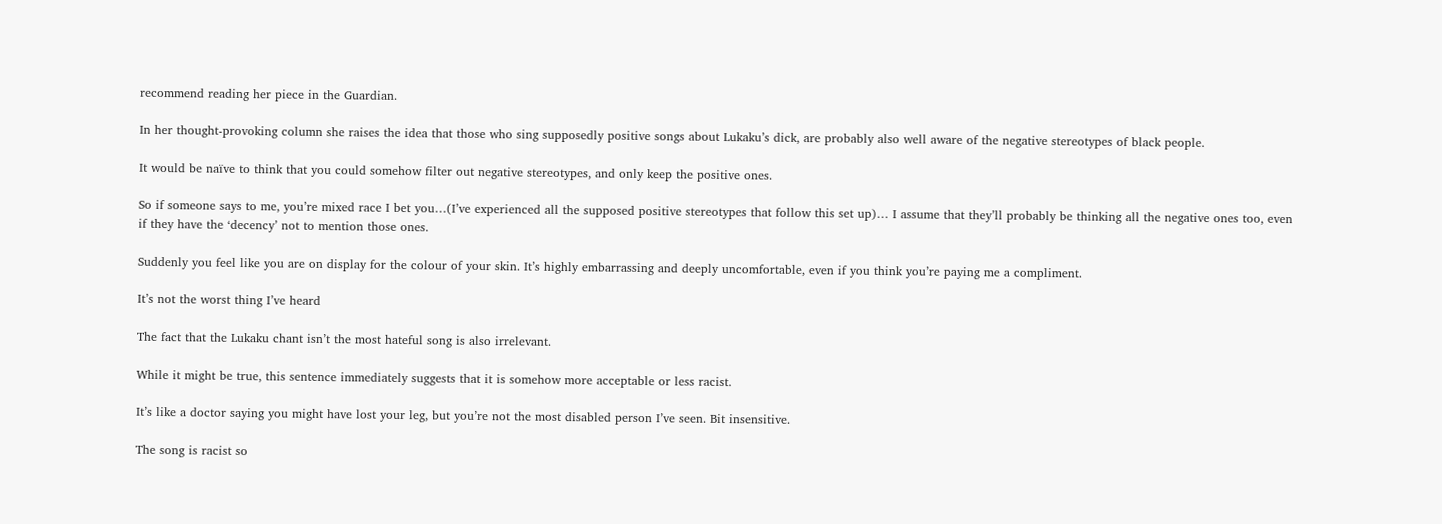recommend reading her piece in the Guardian.

In her thought-provoking column she raises the idea that those who sing supposedly positive songs about Lukaku’s dick, are probably also well aware of the negative stereotypes of black people.

It would be naïve to think that you could somehow filter out negative stereotypes, and only keep the positive ones.

So if someone says to me, you’re mixed race I bet you…(I’ve experienced all the supposed positive stereotypes that follow this set up)… I assume that they’ll probably be thinking all the negative ones too, even if they have the ‘decency’ not to mention those ones.

Suddenly you feel like you are on display for the colour of your skin. It’s highly embarrassing and deeply uncomfortable, even if you think you’re paying me a compliment.

It’s not the worst thing I’ve heard

The fact that the Lukaku chant isn’t the most hateful song is also irrelevant.

While it might be true, this sentence immediately suggests that it is somehow more acceptable or less racist.

It’s like a doctor saying you might have lost your leg, but you’re not the most disabled person I’ve seen. Bit insensitive.

The song is racist so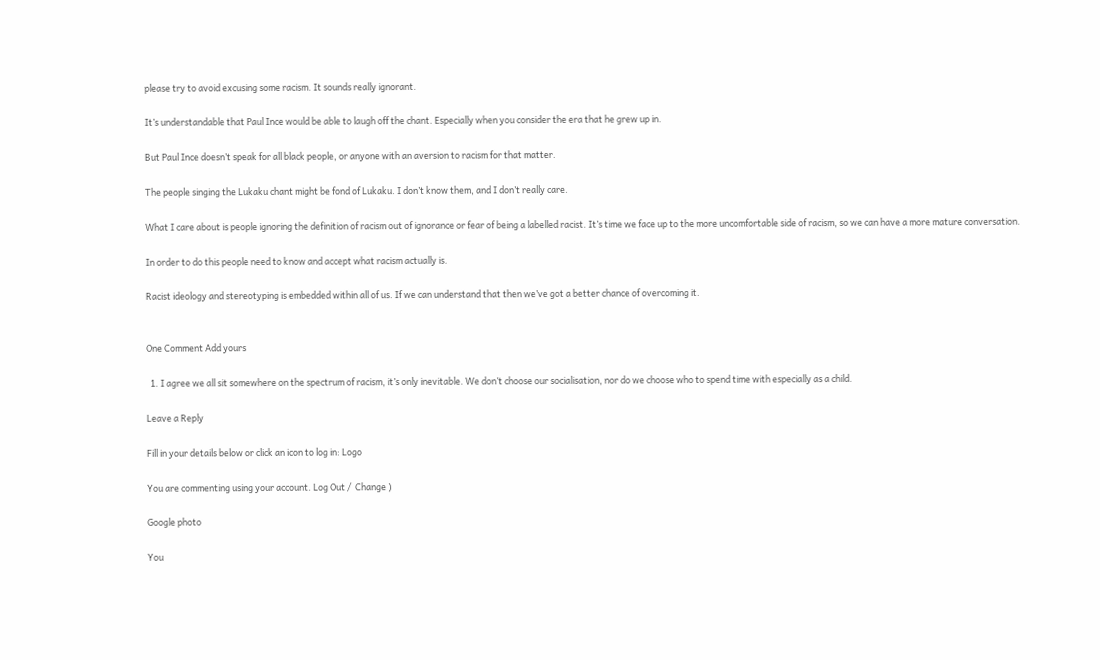please try to avoid excusing some racism. It sounds really ignorant.

It’s understandable that Paul Ince would be able to laugh off the chant. Especially when you consider the era that he grew up in.

But Paul Ince doesn’t speak for all black people, or anyone with an aversion to racism for that matter.

The people singing the Lukaku chant might be fond of Lukaku. I don’t know them, and I don’t really care.

What I care about is people ignoring the definition of racism out of ignorance or fear of being a labelled racist. It’s time we face up to the more uncomfortable side of racism, so we can have a more mature conversation.

In order to do this people need to know and accept what racism actually is.

Racist ideology and stereotyping is embedded within all of us. If we can understand that then we’ve got a better chance of overcoming it.


One Comment Add yours

  1. I agree we all sit somewhere on the spectrum of racism, it’s only inevitable. We don’t choose our socialisation, nor do we choose who to spend time with especially as a child.

Leave a Reply

Fill in your details below or click an icon to log in: Logo

You are commenting using your account. Log Out /  Change )

Google photo

You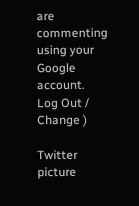are commenting using your Google account. Log Out /  Change )

Twitter picture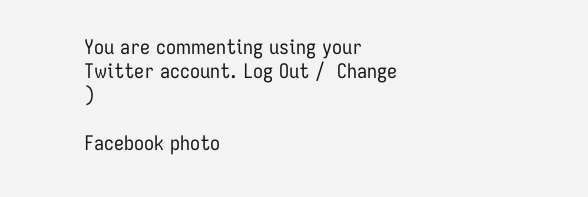You are commenting using your Twitter account. Log Out /  Change )

Facebook photo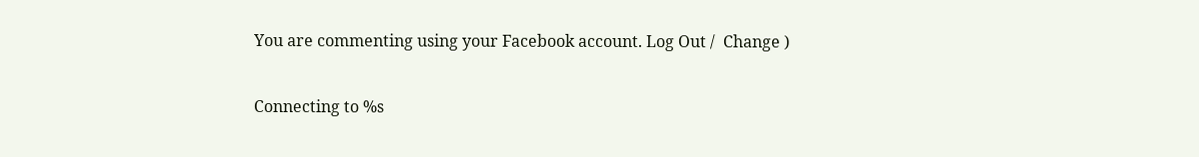You are commenting using your Facebook account. Log Out /  Change )

Connecting to %s